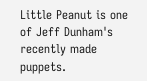Little Peanut is one of Jeff Dunham's recently made puppets.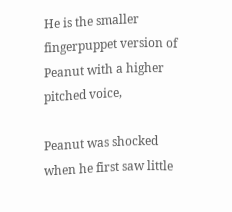He is the smaller fingerpuppet version of Peanut with a higher pitched voice,

Peanut was shocked when he first saw little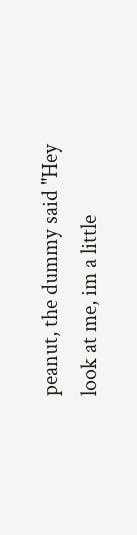peanut, the dummy said "Hey look at me, im a little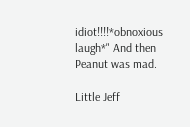idiot!!!!*obnoxious laugh*" And then Peanut was mad.

Little Jeff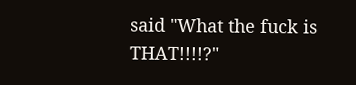said "What the fuck is THAT!!!!?"